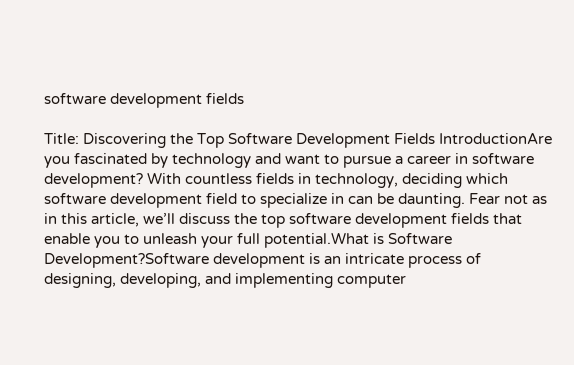software development fields

Title: Discovering the Top Software Development Fields IntroductionAre you fascinated by technology and want to pursue a career in software development? With countless fields in technology, deciding which software development field to specialize in can be daunting. Fear not as in this article, we’ll discuss the top software development fields that enable you to unleash your full potential.What is Software Development?Software development is an intricate process of designing, developing, and implementing computer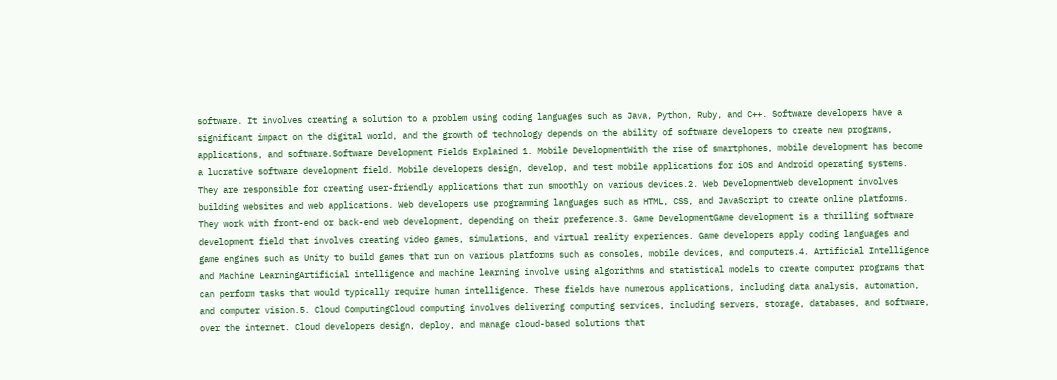software. It involves creating a solution to a problem using coding languages such as Java, Python, Ruby, and C++. Software developers have a significant impact on the digital world, and the growth of technology depends on the ability of software developers to create new programs, applications, and software.Software Development Fields Explained 1. Mobile DevelopmentWith the rise of smartphones, mobile development has become a lucrative software development field. Mobile developers design, develop, and test mobile applications for iOS and Android operating systems. They are responsible for creating user-friendly applications that run smoothly on various devices.2. Web DevelopmentWeb development involves building websites and web applications. Web developers use programming languages such as HTML, CSS, and JavaScript to create online platforms. They work with front-end or back-end web development, depending on their preference.3. Game DevelopmentGame development is a thrilling software development field that involves creating video games, simulations, and virtual reality experiences. Game developers apply coding languages and game engines such as Unity to build games that run on various platforms such as consoles, mobile devices, and computers.4. Artificial Intelligence and Machine LearningArtificial intelligence and machine learning involve using algorithms and statistical models to create computer programs that can perform tasks that would typically require human intelligence. These fields have numerous applications, including data analysis, automation, and computer vision.5. Cloud ComputingCloud computing involves delivering computing services, including servers, storage, databases, and software, over the internet. Cloud developers design, deploy, and manage cloud-based solutions that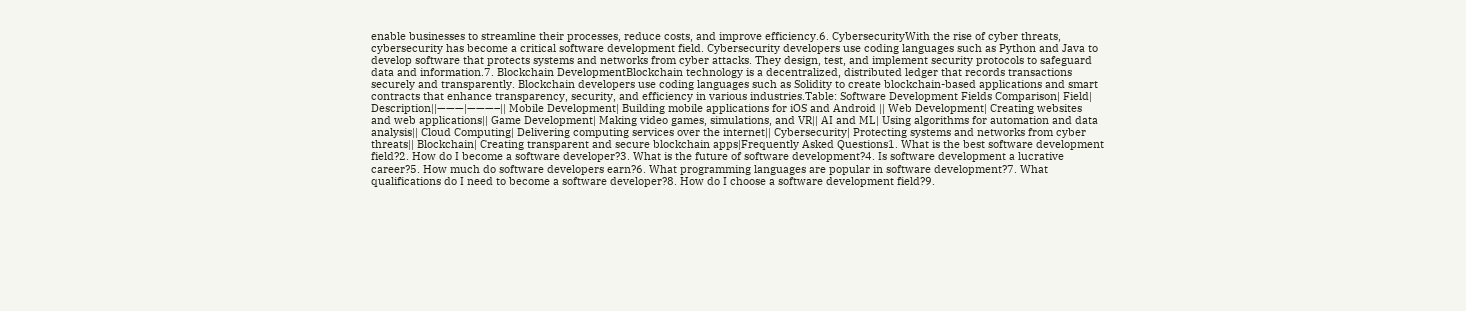enable businesses to streamline their processes, reduce costs, and improve efficiency.6. CybersecurityWith the rise of cyber threats, cybersecurity has become a critical software development field. Cybersecurity developers use coding languages such as Python and Java to develop software that protects systems and networks from cyber attacks. They design, test, and implement security protocols to safeguard data and information.7. Blockchain DevelopmentBlockchain technology is a decentralized, distributed ledger that records transactions securely and transparently. Blockchain developers use coding languages such as Solidity to create blockchain-based applications and smart contracts that enhance transparency, security, and efficiency in various industries.Table: Software Development Fields Comparison| Field| Description||———|———–|| Mobile Development| Building mobile applications for iOS and Android || Web Development| Creating websites and web applications|| Game Development| Making video games, simulations, and VR|| AI and ML| Using algorithms for automation and data analysis|| Cloud Computing| Delivering computing services over the internet|| Cybersecurity| Protecting systems and networks from cyber threats|| Blockchain| Creating transparent and secure blockchain apps|Frequently Asked Questions1. What is the best software development field?2. How do I become a software developer?3. What is the future of software development?4. Is software development a lucrative career?5. How much do software developers earn?6. What programming languages are popular in software development?7. What qualifications do I need to become a software developer?8. How do I choose a software development field?9.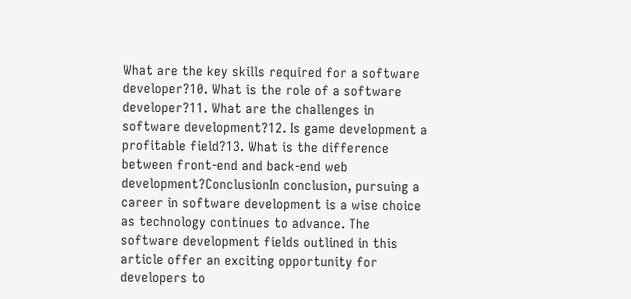What are the key skills required for a software developer?10. What is the role of a software developer?11. What are the challenges in software development?12. Is game development a profitable field?13. What is the difference between front-end and back-end web development?ConclusionIn conclusion, pursuing a career in software development is a wise choice as technology continues to advance. The software development fields outlined in this article offer an exciting opportunity for developers to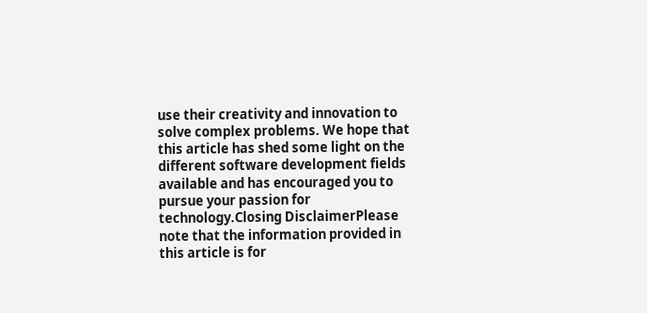use their creativity and innovation to solve complex problems. We hope that this article has shed some light on the different software development fields available and has encouraged you to pursue your passion for technology.Closing DisclaimerPlease note that the information provided in this article is for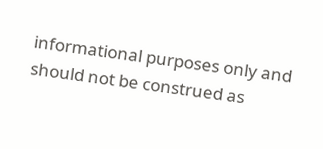informational purposes only and should not be construed as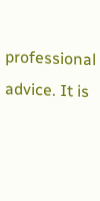professional advice. It is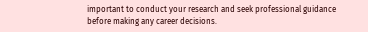important to conduct your research and seek professional guidance before making any career decisions.